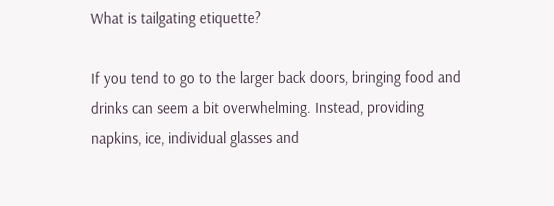What is tailgating etiquette?

If you tend to go to the larger back doors, bringing food and drinks can seem a bit overwhelming. Instead, providing napkins, ice, individual glasses and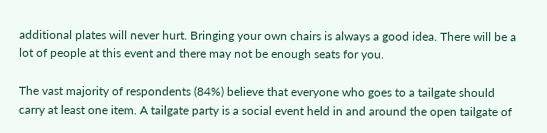additional plates will never hurt. Bringing your own chairs is always a good idea. There will be a lot of people at this event and there may not be enough seats for you.

The vast majority of respondents (84%) believe that everyone who goes to a tailgate should carry at least one item. A tailgate party is a social event held in and around the open tailgate of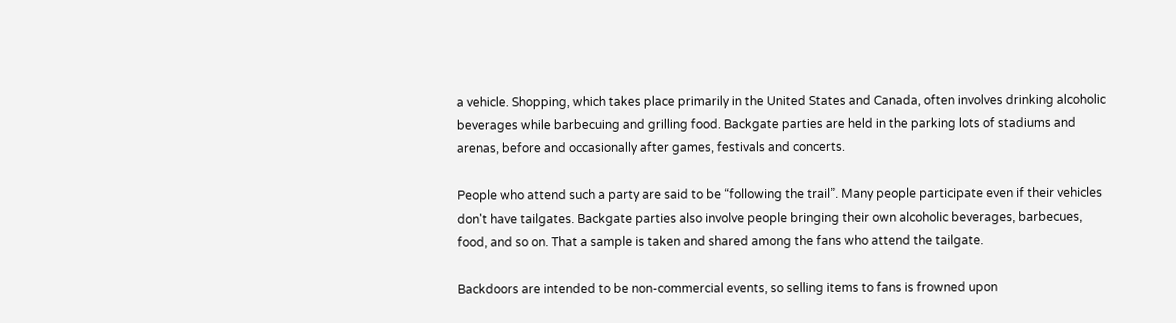a vehicle. Shopping, which takes place primarily in the United States and Canada, often involves drinking alcoholic beverages while barbecuing and grilling food. Backgate parties are held in the parking lots of stadiums and arenas, before and occasionally after games, festivals and concerts.

People who attend such a party are said to be “following the trail”. Many people participate even if their vehicles don't have tailgates. Backgate parties also involve people bringing their own alcoholic beverages, barbecues, food, and so on. That a sample is taken and shared among the fans who attend the tailgate.

Backdoors are intended to be non-commercial events, so selling items to fans is frowned upon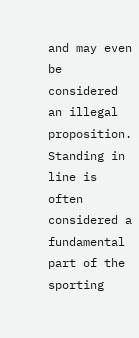and may even be considered an illegal proposition. Standing in line is often considered a fundamental part of the sporting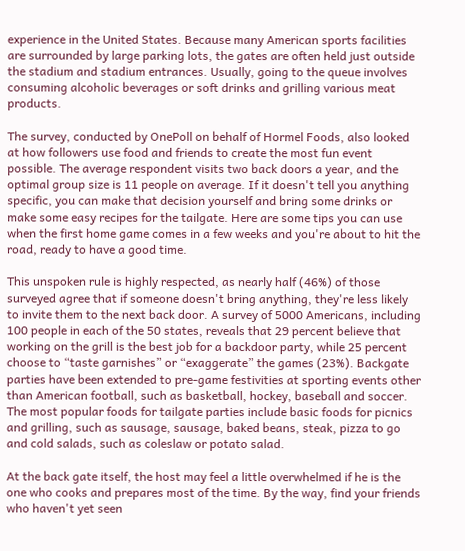experience in the United States. Because many American sports facilities are surrounded by large parking lots, the gates are often held just outside the stadium and stadium entrances. Usually, going to the queue involves consuming alcoholic beverages or soft drinks and grilling various meat products.

The survey, conducted by OnePoll on behalf of Hormel Foods, also looked at how followers use food and friends to create the most fun event possible. The average respondent visits two back doors a year, and the optimal group size is 11 people on average. If it doesn't tell you anything specific, you can make that decision yourself and bring some drinks or make some easy recipes for the tailgate. Here are some tips you can use when the first home game comes in a few weeks and you're about to hit the road, ready to have a good time.

This unspoken rule is highly respected, as nearly half (46%) of those surveyed agree that if someone doesn't bring anything, they're less likely to invite them to the next back door. A survey of 5000 Americans, including 100 people in each of the 50 states, reveals that 29 percent believe that working on the grill is the best job for a backdoor party, while 25 percent choose to “taste garnishes” or “exaggerate” the games (23%). Backgate parties have been extended to pre-game festivities at sporting events other than American football, such as basketball, hockey, baseball and soccer. The most popular foods for tailgate parties include basic foods for picnics and grilling, such as sausage, sausage, baked beans, steak, pizza to go and cold salads, such as coleslaw or potato salad.

At the back gate itself, the host may feel a little overwhelmed if he is the one who cooks and prepares most of the time. By the way, find your friends who haven't yet seen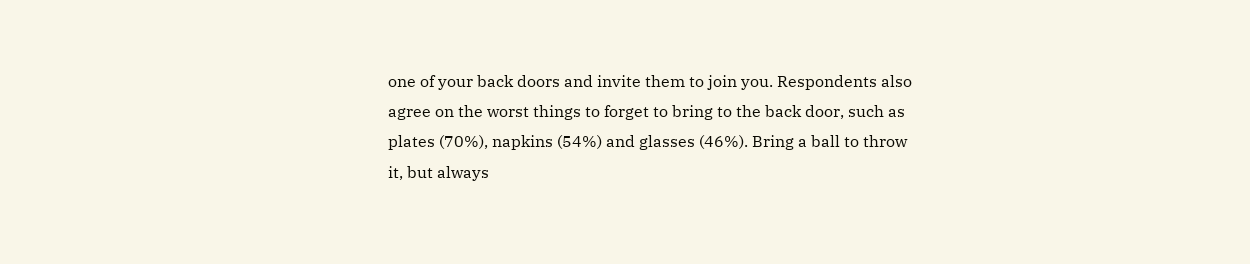one of your back doors and invite them to join you. Respondents also agree on the worst things to forget to bring to the back door, such as plates (70%), napkins (54%) and glasses (46%). Bring a ball to throw it, but always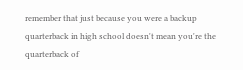remember that just because you were a backup quarterback in high school doesn't mean you're the quarterback of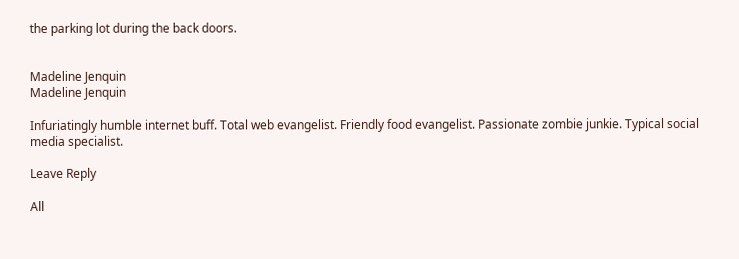the parking lot during the back doors.


Madeline Jenquin
Madeline Jenquin

Infuriatingly humble internet buff. Total web evangelist. Friendly food evangelist. Passionate zombie junkie. Typical social media specialist.

Leave Reply

All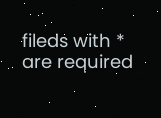fileds with * are required